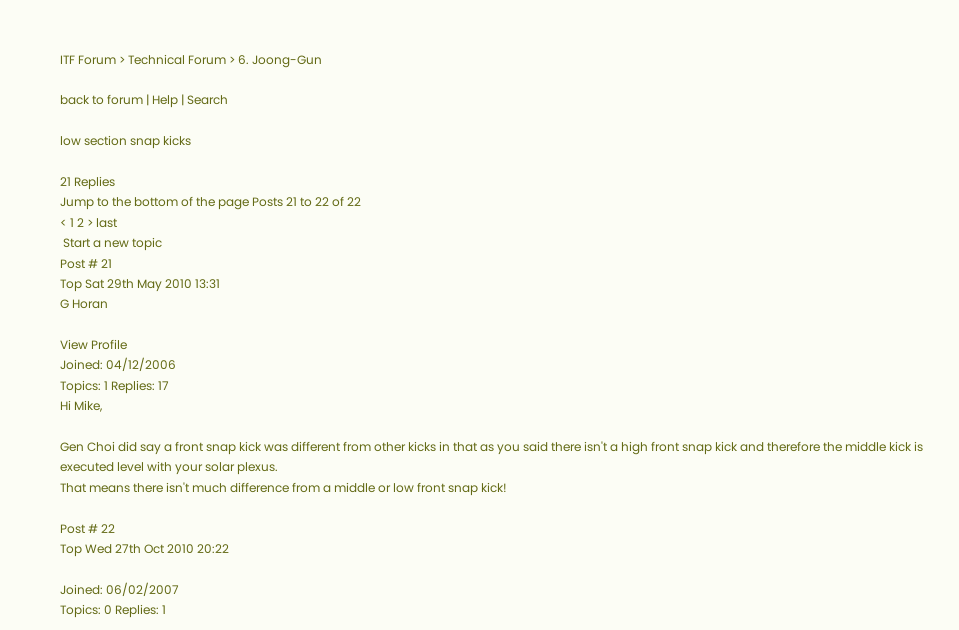ITF Forum > Technical Forum > 6. Joong-Gun

back to forum | Help | Search

low section snap kicks

21 Replies
Jump to the bottom of the page Posts 21 to 22 of 22
< 1 2 > last
 Start a new topic
Post # 21
Top Sat 29th May 2010 13:31
G Horan

View Profile
Joined: 04/12/2006
Topics: 1 Replies: 17
Hi Mike,

Gen Choi did say a front snap kick was different from other kicks in that as you said there isn't a high front snap kick and therefore the middle kick is executed level with your solar plexus.
That means there isn't much difference from a middle or low front snap kick!

Post # 22
Top Wed 27th Oct 2010 20:22

Joined: 06/02/2007
Topics: 0 Replies: 1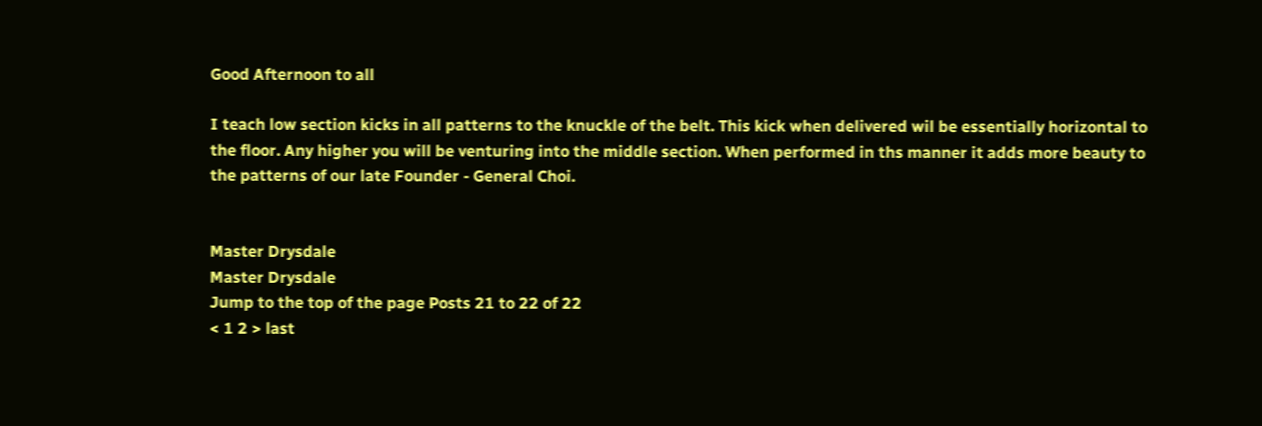Good Afternoon to all

I teach low section kicks in all patterns to the knuckle of the belt. This kick when delivered wil be essentially horizontal to the floor. Any higher you will be venturing into the middle section. When performed in ths manner it adds more beauty to the patterns of our late Founder - General Choi.


Master Drysdale
Master Drysdale
Jump to the top of the page Posts 21 to 22 of 22
< 1 2 > last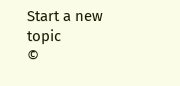Start a new topic
©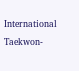International Taekwon-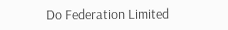Do Federation Limited